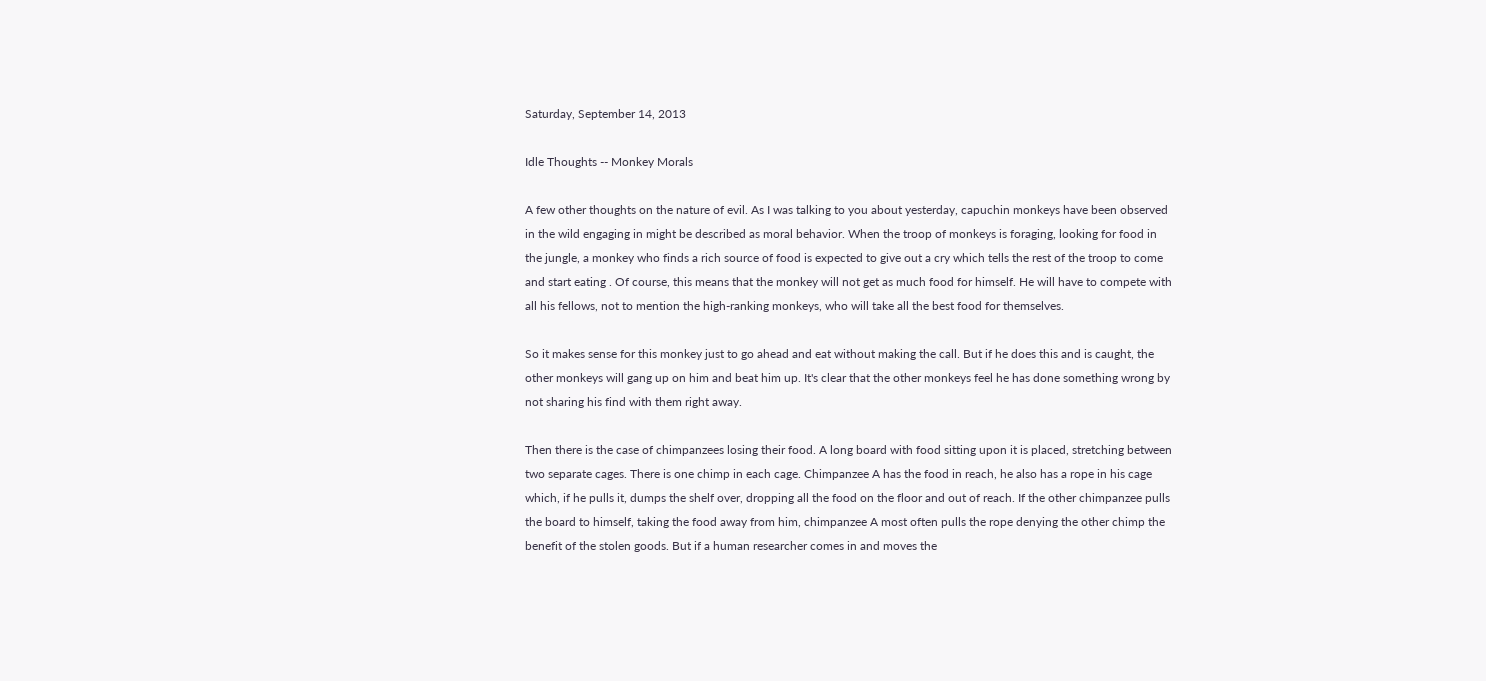Saturday, September 14, 2013

Idle Thoughts -- Monkey Morals

A few other thoughts on the nature of evil. As I was talking to you about yesterday, capuchin monkeys have been observed in the wild engaging in might be described as moral behavior. When the troop of monkeys is foraging, looking for food in the jungle, a monkey who finds a rich source of food is expected to give out a cry which tells the rest of the troop to come and start eating . Of course, this means that the monkey will not get as much food for himself. He will have to compete with all his fellows, not to mention the high-ranking monkeys, who will take all the best food for themselves.

So it makes sense for this monkey just to go ahead and eat without making the call. But if he does this and is caught, the other monkeys will gang up on him and beat him up. It's clear that the other monkeys feel he has done something wrong by not sharing his find with them right away.

Then there is the case of chimpanzees losing their food. A long board with food sitting upon it is placed, stretching between two separate cages. There is one chimp in each cage. Chimpanzee A has the food in reach, he also has a rope in his cage which, if he pulls it, dumps the shelf over, dropping all the food on the floor and out of reach. If the other chimpanzee pulls the board to himself, taking the food away from him, chimpanzee A most often pulls the rope denying the other chimp the benefit of the stolen goods. But if a human researcher comes in and moves the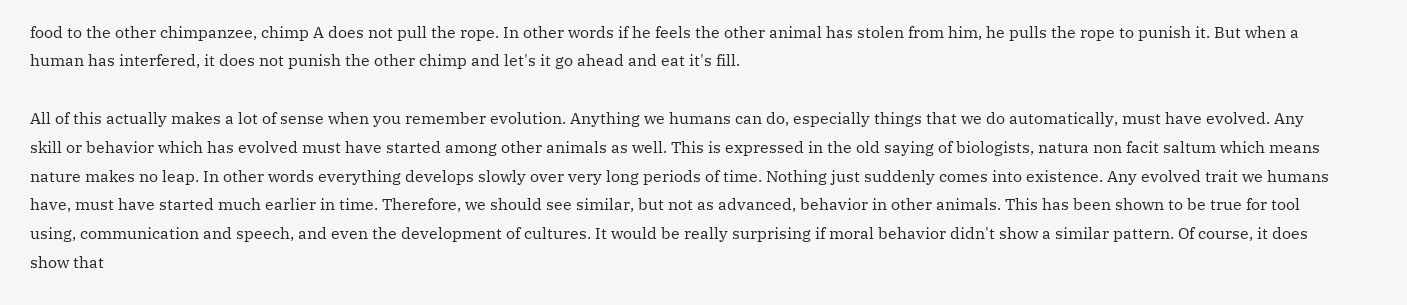food to the other chimpanzee, chimp A does not pull the rope. In other words if he feels the other animal has stolen from him, he pulls the rope to punish it. But when a human has interfered, it does not punish the other chimp and let's it go ahead and eat it's fill.

All of this actually makes a lot of sense when you remember evolution. Anything we humans can do, especially things that we do automatically, must have evolved. Any skill or behavior which has evolved must have started among other animals as well. This is expressed in the old saying of biologists, natura non facit saltum which means nature makes no leap. In other words everything develops slowly over very long periods of time. Nothing just suddenly comes into existence. Any evolved trait we humans have, must have started much earlier in time. Therefore, we should see similar, but not as advanced, behavior in other animals. This has been shown to be true for tool using, communication and speech, and even the development of cultures. It would be really surprising if moral behavior didn't show a similar pattern. Of course, it does show that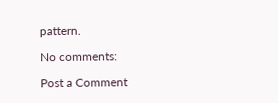pattern.

No comments:

Post a Comment